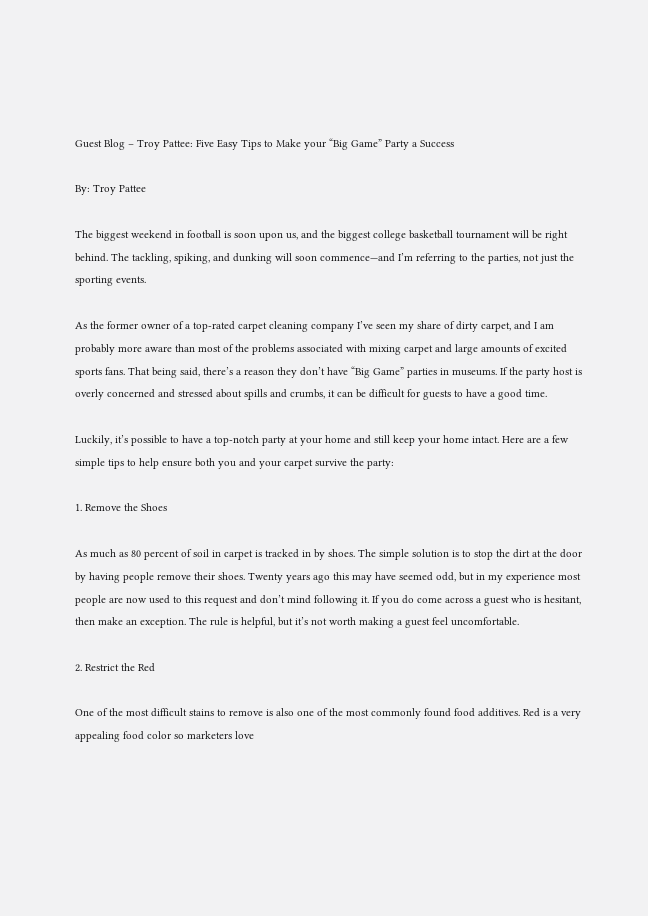Guest Blog – Troy Pattee: Five Easy Tips to Make your “Big Game” Party a Success

By: Troy Pattee

The biggest weekend in football is soon upon us, and the biggest college basketball tournament will be right behind. The tackling, spiking, and dunking will soon commence—and I’m referring to the parties, not just the sporting events.

As the former owner of a top-rated carpet cleaning company I’ve seen my share of dirty carpet, and I am probably more aware than most of the problems associated with mixing carpet and large amounts of excited sports fans. That being said, there’s a reason they don’t have “Big Game” parties in museums. If the party host is overly concerned and stressed about spills and crumbs, it can be difficult for guests to have a good time.

Luckily, it’s possible to have a top-notch party at your home and still keep your home intact. Here are a few simple tips to help ensure both you and your carpet survive the party:

1. Remove the Shoes

As much as 80 percent of soil in carpet is tracked in by shoes. The simple solution is to stop the dirt at the door by having people remove their shoes. Twenty years ago this may have seemed odd, but in my experience most people are now used to this request and don’t mind following it. If you do come across a guest who is hesitant, then make an exception. The rule is helpful, but it’s not worth making a guest feel uncomfortable.

2. Restrict the Red

One of the most difficult stains to remove is also one of the most commonly found food additives. Red is a very appealing food color so marketers love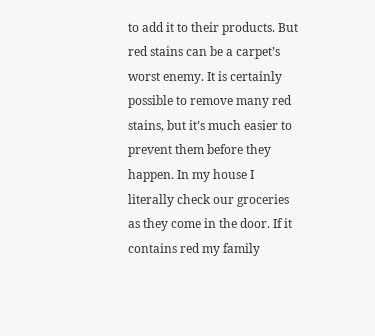to add it to their products. But red stains can be a carpet’s worst enemy. It is certainly possible to remove many red stains, but it’s much easier to prevent them before they happen. In my house I literally check our groceries as they come in the door. If it contains red my family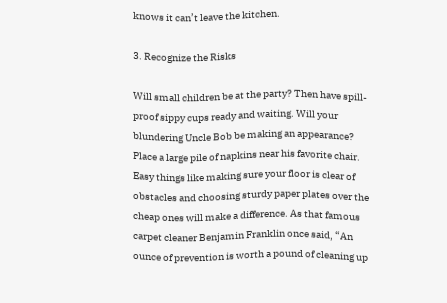knows it can’t leave the kitchen.

3. Recognize the Risks

Will small children be at the party? Then have spill-proof sippy cups ready and waiting. Will your blundering Uncle Bob be making an appearance? Place a large pile of napkins near his favorite chair. Easy things like making sure your floor is clear of obstacles and choosing sturdy paper plates over the cheap ones will make a difference. As that famous carpet cleaner Benjamin Franklin once said, “An ounce of prevention is worth a pound of cleaning up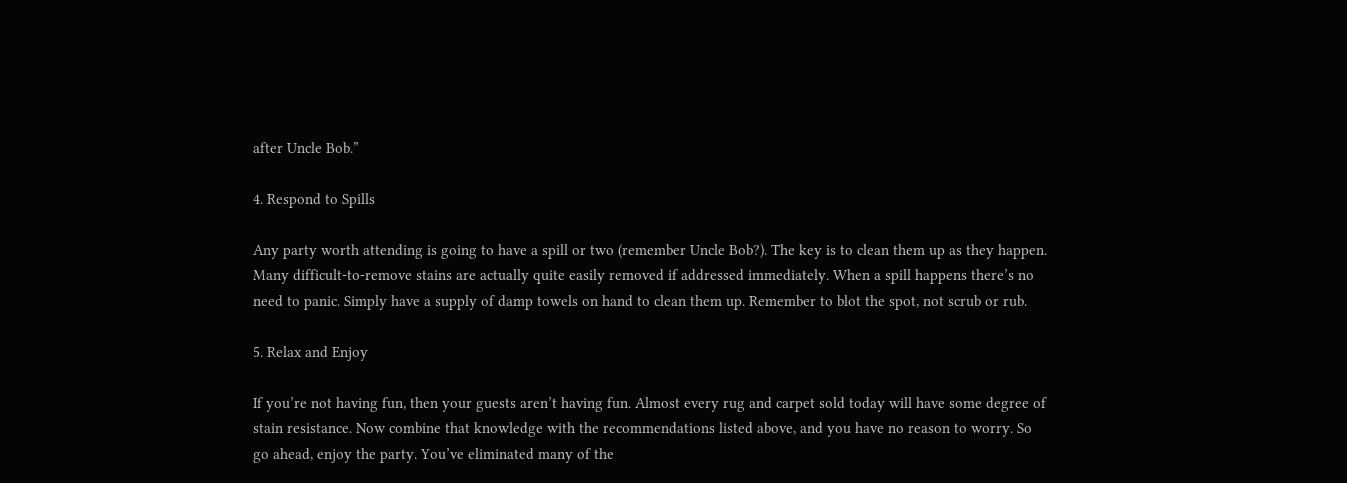after Uncle Bob.”

4. Respond to Spills

Any party worth attending is going to have a spill or two (remember Uncle Bob?). The key is to clean them up as they happen. Many difficult-to-remove stains are actually quite easily removed if addressed immediately. When a spill happens there’s no need to panic. Simply have a supply of damp towels on hand to clean them up. Remember to blot the spot, not scrub or rub.

5. Relax and Enjoy

If you’re not having fun, then your guests aren’t having fun. Almost every rug and carpet sold today will have some degree of stain resistance. Now combine that knowledge with the recommendations listed above, and you have no reason to worry. So go ahead, enjoy the party. You’ve eliminated many of the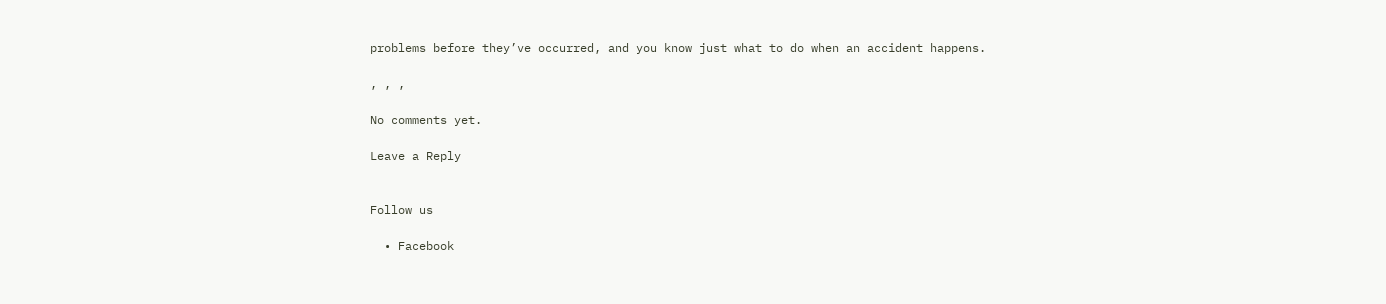problems before they’ve occurred, and you know just what to do when an accident happens.

, , ,

No comments yet.

Leave a Reply


Follow us

  • Facebook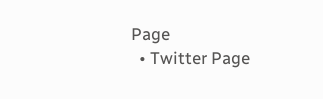Page
  • Twitter Page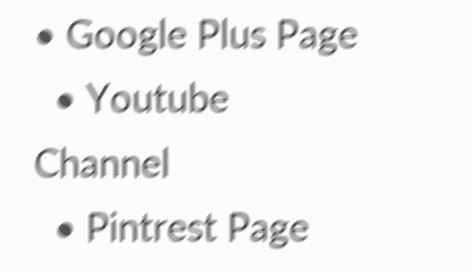• Google Plus Page
  • Youtube Channel
  • Pintrest Page